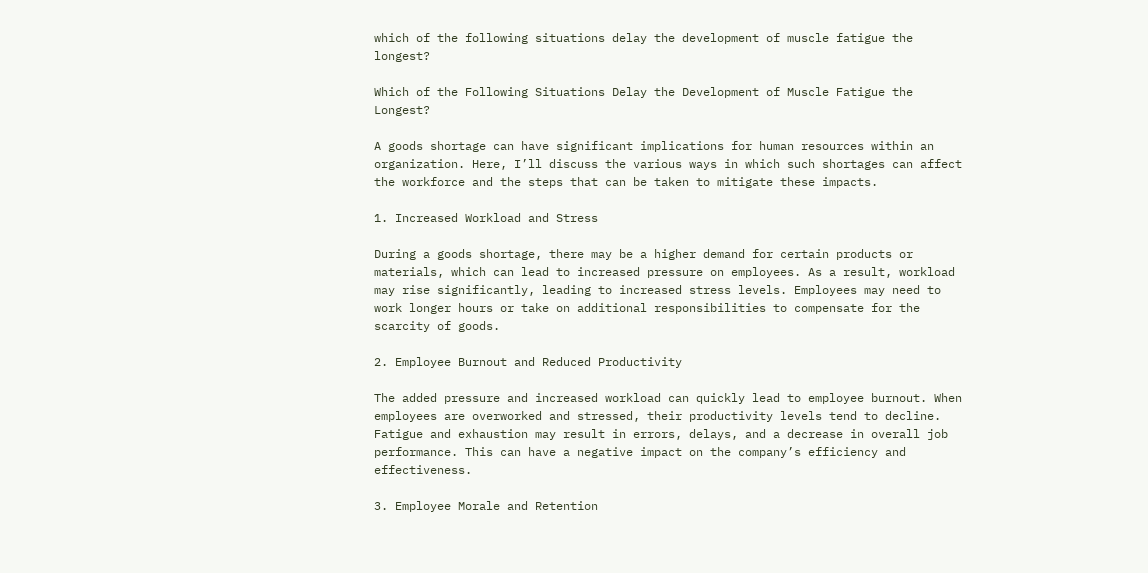which of the following situations delay the development of muscle fatigue the longest?

Which of the Following Situations Delay the Development of Muscle Fatigue the Longest?

A goods shortage can have significant implications for human resources within an organization. Here, I’ll discuss the various ways in which such shortages can affect the workforce and the steps that can be taken to mitigate these impacts.

1. Increased Workload and Stress

During a goods shortage, there may be a higher demand for certain products or materials, which can lead to increased pressure on employees. As a result, workload may rise significantly, leading to increased stress levels. Employees may need to work longer hours or take on additional responsibilities to compensate for the scarcity of goods.

2. Employee Burnout and Reduced Productivity

The added pressure and increased workload can quickly lead to employee burnout. When employees are overworked and stressed, their productivity levels tend to decline. Fatigue and exhaustion may result in errors, delays, and a decrease in overall job performance. This can have a negative impact on the company’s efficiency and effectiveness.

3. Employee Morale and Retention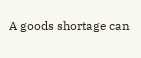A goods shortage can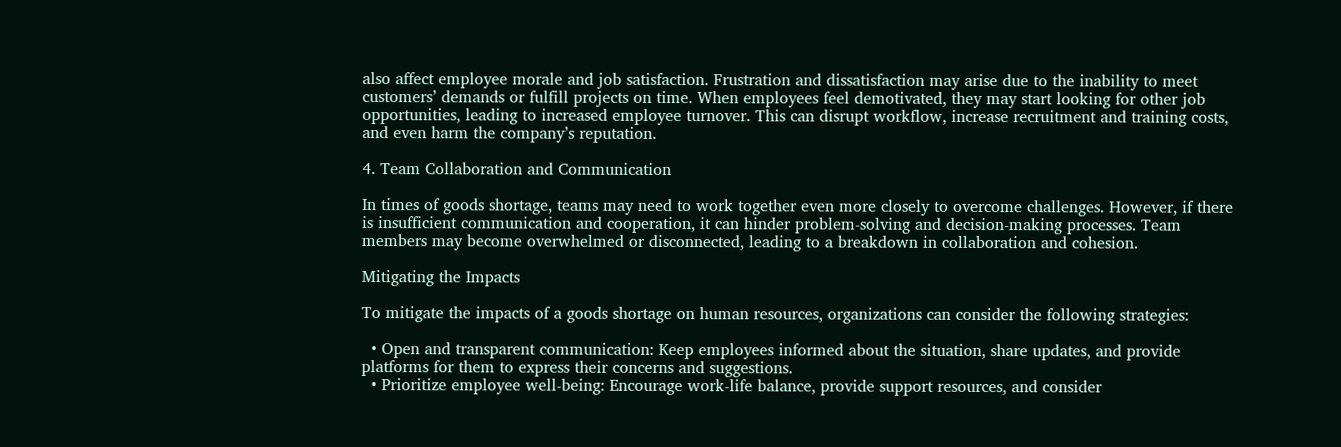also affect employee morale and job satisfaction. Frustration and dissatisfaction may arise due to the inability to meet customers’ demands or fulfill projects on time. When employees feel demotivated, they may start looking for other job opportunities, leading to increased employee turnover. This can disrupt workflow, increase recruitment and training costs, and even harm the company’s reputation.

4. Team Collaboration and Communication

In times of goods shortage, teams may need to work together even more closely to overcome challenges. However, if there is insufficient communication and cooperation, it can hinder problem-solving and decision-making processes. Team members may become overwhelmed or disconnected, leading to a breakdown in collaboration and cohesion.

Mitigating the Impacts

To mitigate the impacts of a goods shortage on human resources, organizations can consider the following strategies:

  • Open and transparent communication: Keep employees informed about the situation, share updates, and provide platforms for them to express their concerns and suggestions.
  • Prioritize employee well-being: Encourage work-life balance, provide support resources, and consider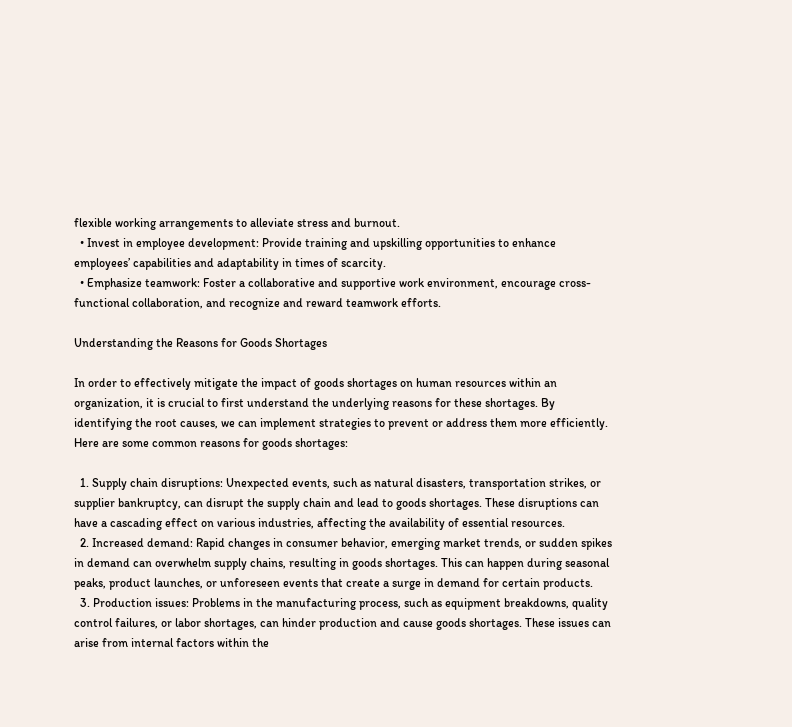flexible working arrangements to alleviate stress and burnout.
  • Invest in employee development: Provide training and upskilling opportunities to enhance employees’ capabilities and adaptability in times of scarcity.
  • Emphasize teamwork: Foster a collaborative and supportive work environment, encourage cross-functional collaboration, and recognize and reward teamwork efforts.

Understanding the Reasons for Goods Shortages

In order to effectively mitigate the impact of goods shortages on human resources within an organization, it is crucial to first understand the underlying reasons for these shortages. By identifying the root causes, we can implement strategies to prevent or address them more efficiently. Here are some common reasons for goods shortages:

  1. Supply chain disruptions: Unexpected events, such as natural disasters, transportation strikes, or supplier bankruptcy, can disrupt the supply chain and lead to goods shortages. These disruptions can have a cascading effect on various industries, affecting the availability of essential resources.
  2. Increased demand: Rapid changes in consumer behavior, emerging market trends, or sudden spikes in demand can overwhelm supply chains, resulting in goods shortages. This can happen during seasonal peaks, product launches, or unforeseen events that create a surge in demand for certain products.
  3. Production issues: Problems in the manufacturing process, such as equipment breakdowns, quality control failures, or labor shortages, can hinder production and cause goods shortages. These issues can arise from internal factors within the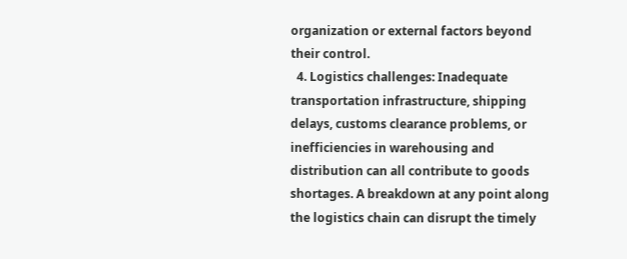organization or external factors beyond their control.
  4. Logistics challenges: Inadequate transportation infrastructure, shipping delays, customs clearance problems, or inefficiencies in warehousing and distribution can all contribute to goods shortages. A breakdown at any point along the logistics chain can disrupt the timely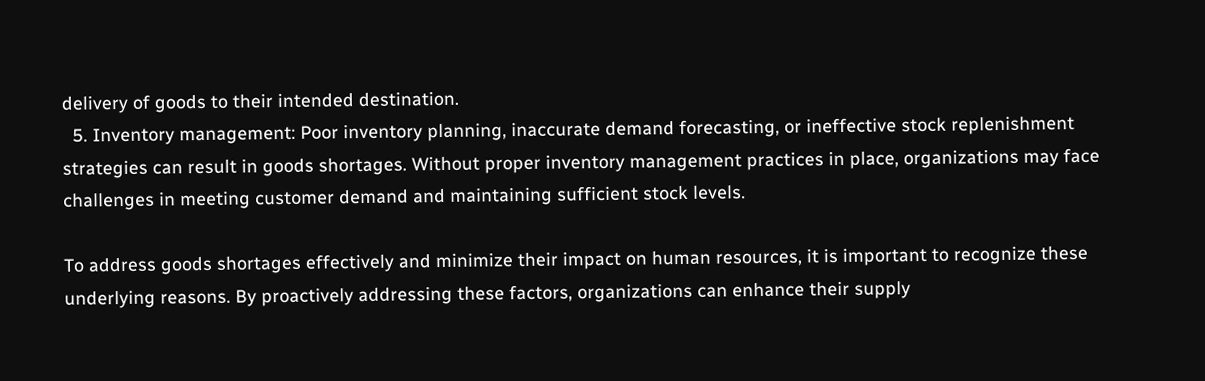delivery of goods to their intended destination.
  5. Inventory management: Poor inventory planning, inaccurate demand forecasting, or ineffective stock replenishment strategies can result in goods shortages. Without proper inventory management practices in place, organizations may face challenges in meeting customer demand and maintaining sufficient stock levels.

To address goods shortages effectively and minimize their impact on human resources, it is important to recognize these underlying reasons. By proactively addressing these factors, organizations can enhance their supply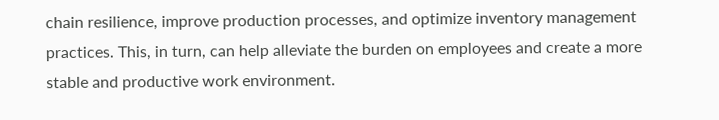chain resilience, improve production processes, and optimize inventory management practices. This, in turn, can help alleviate the burden on employees and create a more stable and productive work environment.